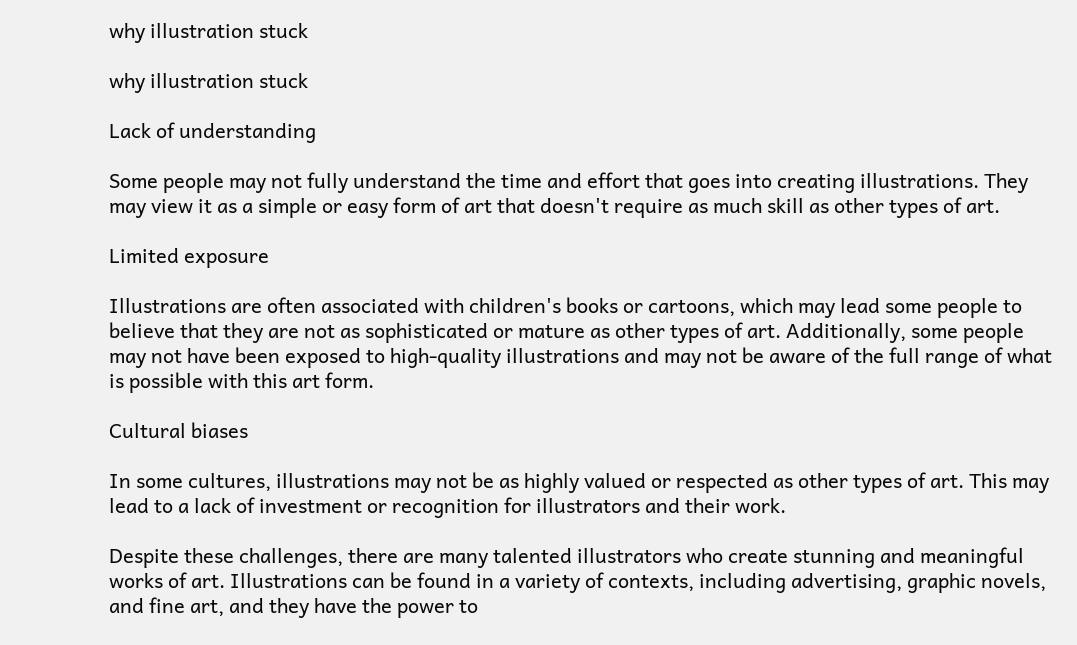why illustration stuck

why illustration stuck

Lack of understanding

Some people may not fully understand the time and effort that goes into creating illustrations. They may view it as a simple or easy form of art that doesn't require as much skill as other types of art.

Limited exposure

Illustrations are often associated with children's books or cartoons, which may lead some people to believe that they are not as sophisticated or mature as other types of art. Additionally, some people may not have been exposed to high-quality illustrations and may not be aware of the full range of what is possible with this art form.

Cultural biases

In some cultures, illustrations may not be as highly valued or respected as other types of art. This may lead to a lack of investment or recognition for illustrators and their work.

Despite these challenges, there are many talented illustrators who create stunning and meaningful works of art. Illustrations can be found in a variety of contexts, including advertising, graphic novels, and fine art, and they have the power to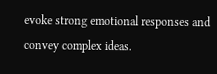evoke strong emotional responses and convey complex ideas.